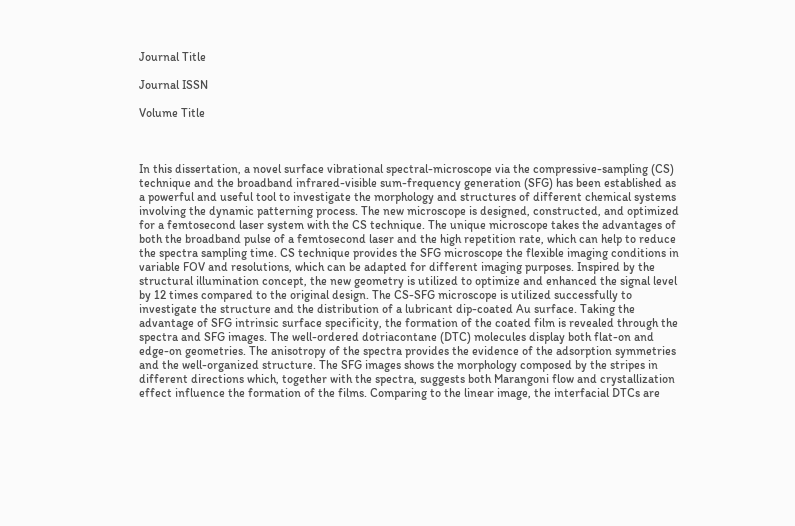Journal Title

Journal ISSN

Volume Title



In this dissertation, a novel surface vibrational spectral-microscope via the compressive-sampling (CS) technique and the broadband infrared-visible sum-frequency generation (SFG) has been established as a powerful and useful tool to investigate the morphology and structures of different chemical systems involving the dynamic patterning process. The new microscope is designed, constructed, and optimized for a femtosecond laser system with the CS technique. The unique microscope takes the advantages of both the broadband pulse of a femtosecond laser and the high repetition rate, which can help to reduce the spectra sampling time. CS technique provides the SFG microscope the flexible imaging conditions in variable FOV and resolutions, which can be adapted for different imaging purposes. Inspired by the structural illumination concept, the new geometry is utilized to optimize and enhanced the signal level by 12 times compared to the original design. The CS-SFG microscope is utilized successfully to investigate the structure and the distribution of a lubricant dip-coated Au surface. Taking the advantage of SFG intrinsic surface specificity, the formation of the coated film is revealed through the spectra and SFG images. The well-ordered dotriacontane (DTC) molecules display both flat-on and edge-on geometries. The anisotropy of the spectra provides the evidence of the adsorption symmetries and the well-organized structure. The SFG images shows the morphology composed by the stripes in different directions which, together with the spectra, suggests both Marangoni flow and crystallization effect influence the formation of the films. Comparing to the linear image, the interfacial DTCs are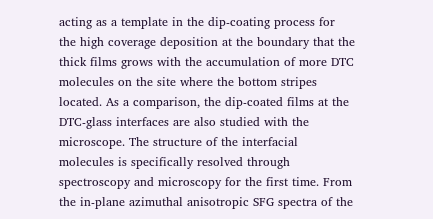acting as a template in the dip-coating process for the high coverage deposition at the boundary that the thick films grows with the accumulation of more DTC molecules on the site where the bottom stripes located. As a comparison, the dip-coated films at the DTC-glass interfaces are also studied with the microscope. The structure of the interfacial molecules is specifically resolved through spectroscopy and microscopy for the first time. From the in-plane azimuthal anisotropic SFG spectra of the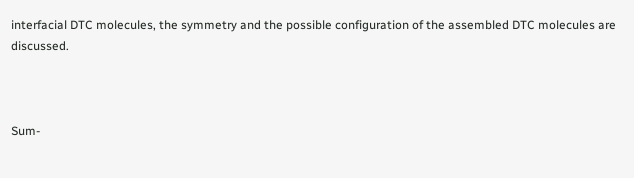interfacial DTC molecules, the symmetry and the possible configuration of the assembled DTC molecules are discussed.



Sum-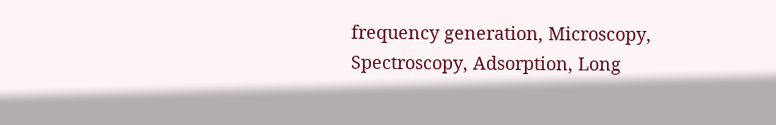frequency generation, Microscopy, Spectroscopy, Adsorption, Long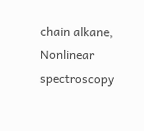chain alkane, Nonlinear spectroscopy